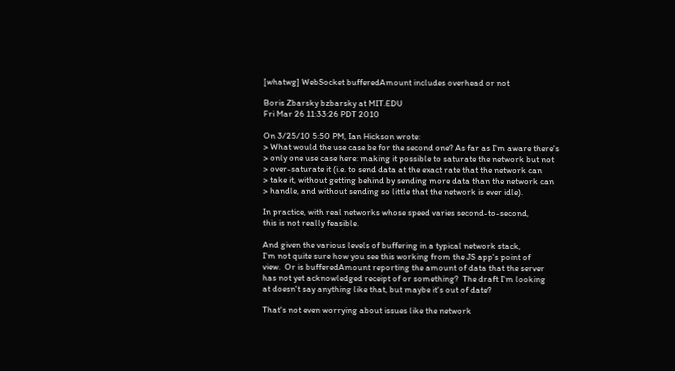[whatwg] WebSocket bufferedAmount includes overhead or not

Boris Zbarsky bzbarsky at MIT.EDU
Fri Mar 26 11:33:26 PDT 2010

On 3/25/10 5:50 PM, Ian Hickson wrote:
> What would the use case be for the second one? As far as I'm aware there's
> only one use case here: making it possible to saturate the network but not
> over-saturate it (i.e. to send data at the exact rate that the network can
> take it, without getting behind by sending more data than the network can
> handle, and without sending so little that the network is ever idle).

In practice, with real networks whose speed varies second-to-second,
this is not really feasible.

And given the various levels of buffering in a typical network stack,
I'm not quite sure how you see this working from the JS app's point of
view.  Or is bufferedAmount reporting the amount of data that the server
has not yet acknowledged receipt of or something?  The draft I'm looking
at doesn't say anything like that, but maybe it's out of date?

That's not even worrying about issues like the network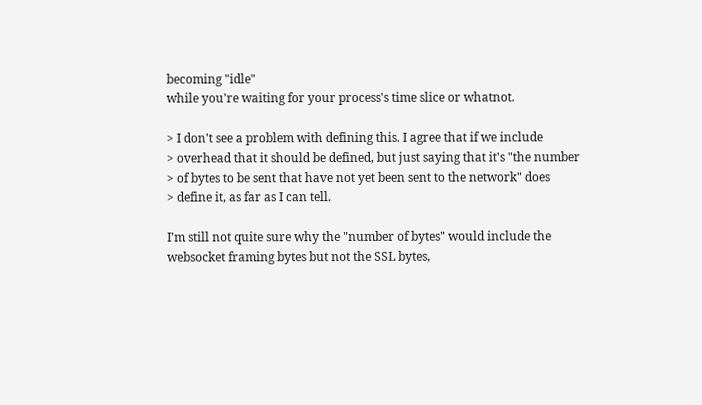becoming "idle"
while you're waiting for your process's time slice or whatnot.

> I don't see a problem with defining this. I agree that if we include
> overhead that it should be defined, but just saying that it's "the number
> of bytes to be sent that have not yet been sent to the network" does
> define it, as far as I can tell.

I'm still not quite sure why the "number of bytes" would include the
websocket framing bytes but not the SSL bytes,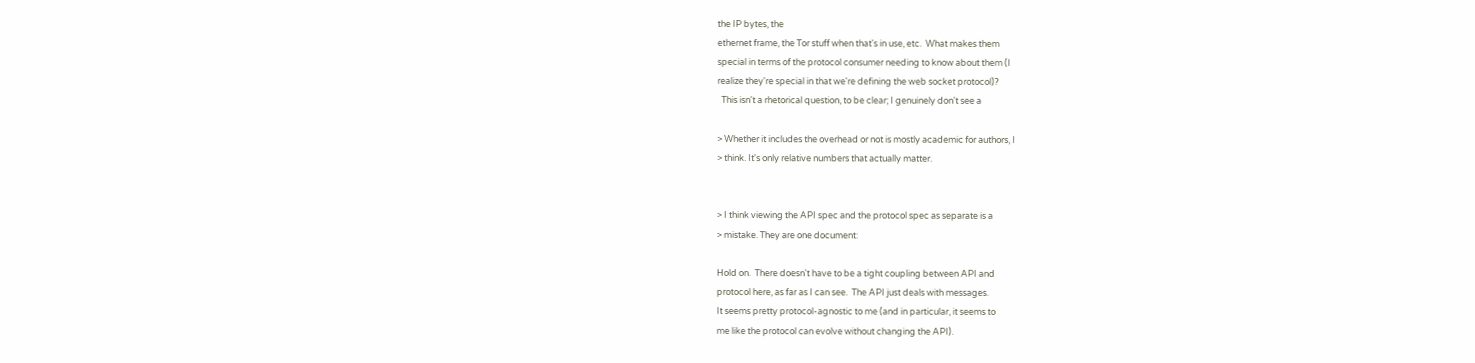the IP bytes, the
ethernet frame, the Tor stuff when that's in use, etc.  What makes them
special in terms of the protocol consumer needing to know about them (I
realize they're special in that we're defining the web socket protocol)?
  This isn't a rhetorical question, to be clear; I genuinely don't see a

> Whether it includes the overhead or not is mostly academic for authors, I
> think. It's only relative numbers that actually matter.


> I think viewing the API spec and the protocol spec as separate is a
> mistake. They are one document:

Hold on.  There doesn't have to be a tight coupling between API and
protocol here, as far as I can see.  The API just deals with messages.
It seems pretty protocol-agnostic to me (and in particular, it seems to
me like the protocol can evolve without changing the API).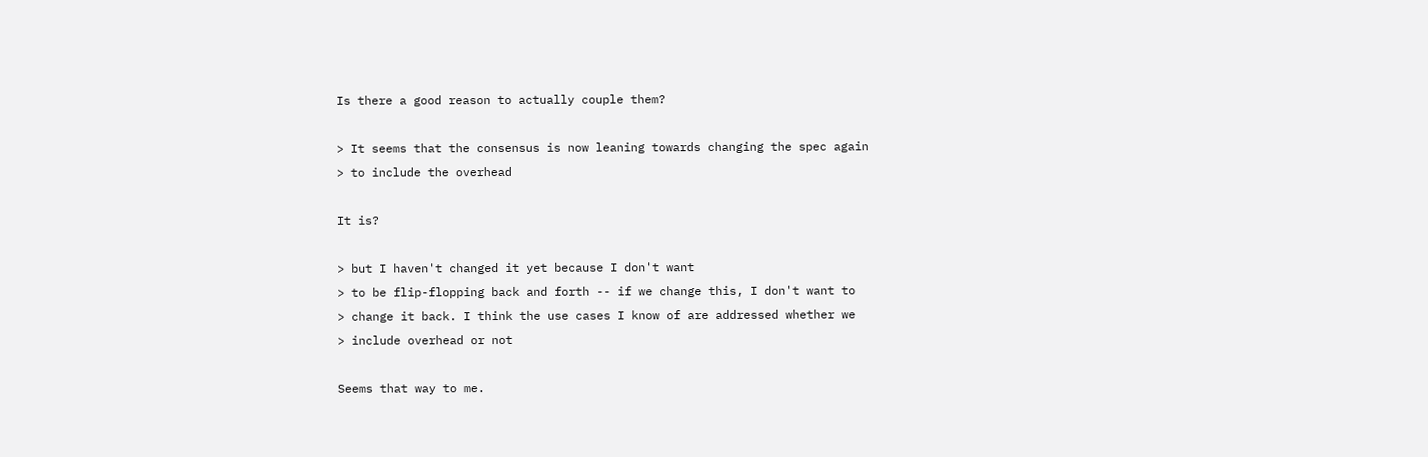Is there a good reason to actually couple them?

> It seems that the consensus is now leaning towards changing the spec again
> to include the overhead

It is?

> but I haven't changed it yet because I don't want
> to be flip-flopping back and forth -- if we change this, I don't want to
> change it back. I think the use cases I know of are addressed whether we
> include overhead or not

Seems that way to me.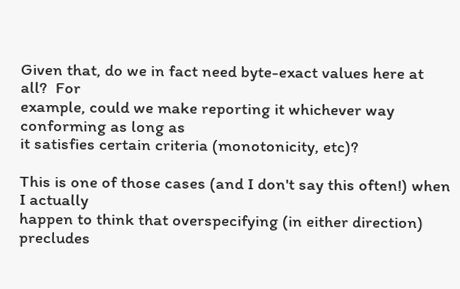Given that, do we in fact need byte-exact values here at all?  For
example, could we make reporting it whichever way conforming as long as
it satisfies certain criteria (monotonicity, etc)?

This is one of those cases (and I don't say this often!) when I actually
happen to think that overspecifying (in either direction) precludes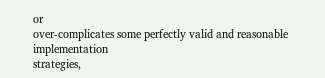or
over-complicates some perfectly valid and reasonable implementation
strategies,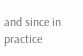and since in practice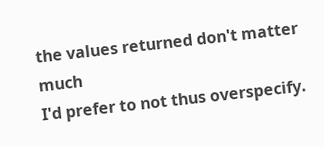the values returned don't matter much
I'd prefer to not thus overspecify.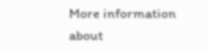More information about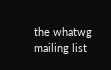the whatwg mailing list